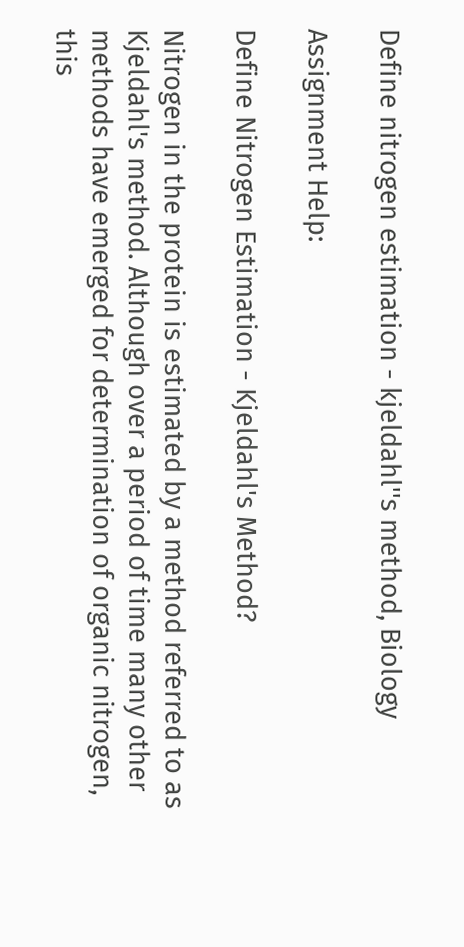Define nitrogen estimation - kjeldahl''s method, Biology

Assignment Help:

Define Nitrogen Estimation - Kjeldahl's Method?

Nitrogen in the protein is estimated by a method referred to as Kjeldahl's method. Although over a period of time many other methods have emerged for determination of organic nitrogen, this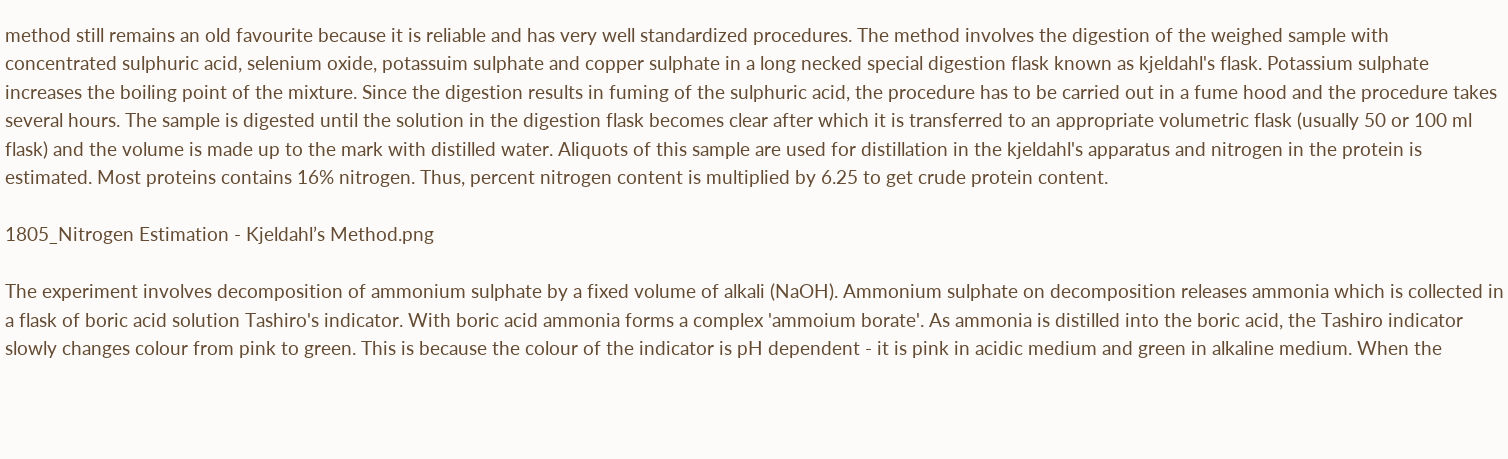method still remains an old favourite because it is reliable and has very well standardized procedures. The method involves the digestion of the weighed sample with concentrated sulphuric acid, selenium oxide, potassuim sulphate and copper sulphate in a long necked special digestion flask known as kjeldahl's flask. Potassium sulphate increases the boiling point of the mixture. Since the digestion results in fuming of the sulphuric acid, the procedure has to be carried out in a fume hood and the procedure takes several hours. The sample is digested until the solution in the digestion flask becomes clear after which it is transferred to an appropriate volumetric flask (usually 50 or 100 ml flask) and the volume is made up to the mark with distilled water. Aliquots of this sample are used for distillation in the kjeldahl's apparatus and nitrogen in the protein is estimated. Most proteins contains 16% nitrogen. Thus, percent nitrogen content is multiplied by 6.25 to get crude protein content.

1805_Nitrogen Estimation - Kjeldahl’s Method.png

The experiment involves decomposition of ammonium sulphate by a fixed volume of alkali (NaOH). Ammonium sulphate on decomposition releases ammonia which is collected in a flask of boric acid solution Tashiro's indicator. With boric acid ammonia forms a complex 'ammoium borate'. As ammonia is distilled into the boric acid, the Tashiro indicator slowly changes colour from pink to green. This is because the colour of the indicator is pH dependent - it is pink in acidic medium and green in alkaline medium. When the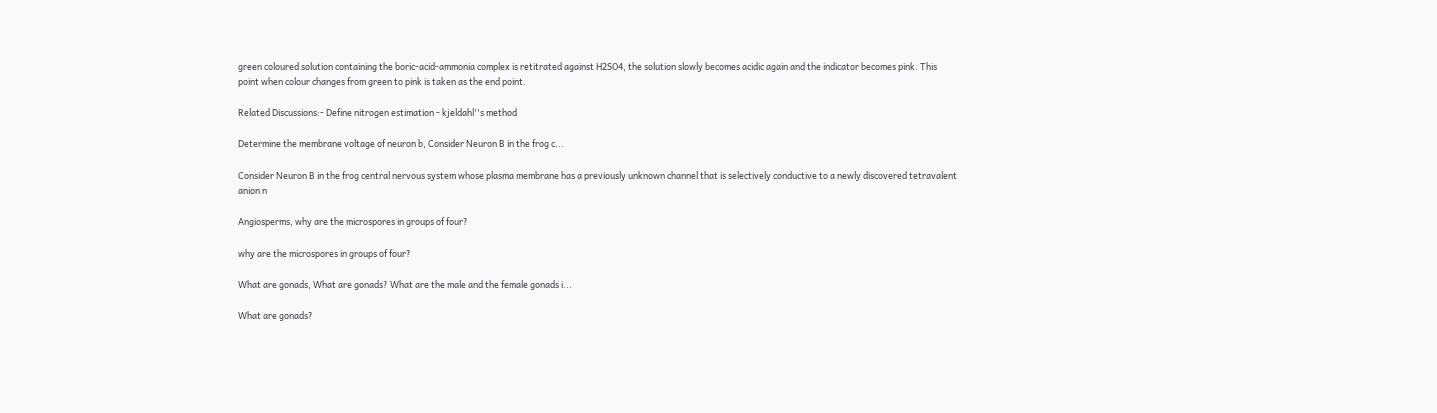green coloured solution containing the boric-acid-ammonia complex is retitrated against H2SO4, the solution slowly becomes acidic again and the indicator becomes pink. This point when colour changes from green to pink is taken as the end point.

Related Discussions:- Define nitrogen estimation - kjeldahl''s method

Determine the membrane voltage of neuron b, Consider Neuron B in the frog c...

Consider Neuron B in the frog central nervous system whose plasma membrane has a previously unknown channel that is selectively conductive to a newly discovered tetravalent anion n

Angiosperms, why are the microspores in groups of four?

why are the microspores in groups of four?

What are gonads, What are gonads? What are the male and the female gonads i...

What are gonads?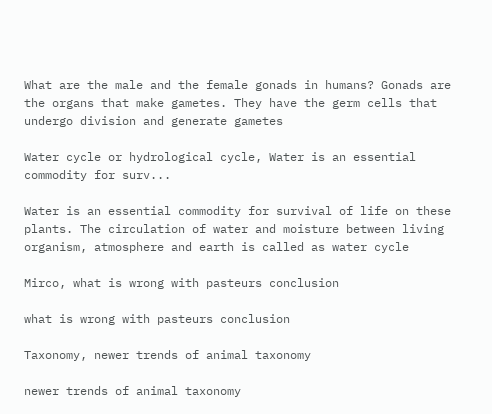What are the male and the female gonads in humans? Gonads are the organs that make gametes. They have the germ cells that undergo division and generate gametes

Water cycle or hydrological cycle, Water is an essential commodity for surv...

Water is an essential commodity for survival of life on these plants. The circulation of water and moisture between living organism, atmosphere and earth is called as water cycle

Mirco, what is wrong with pasteurs conclusion

what is wrong with pasteurs conclusion

Taxonomy, newer trends of animal taxonomy

newer trends of animal taxonomy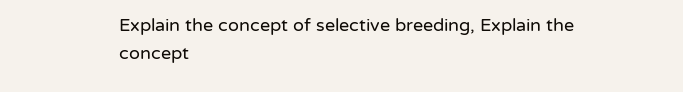Explain the concept of selective breeding, Explain the  concept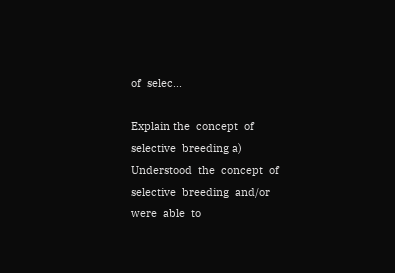of  selec...

Explain the  concept  of  selective  breeding a) Understood  the  concept  of  selective  breeding  and/or  were  able  to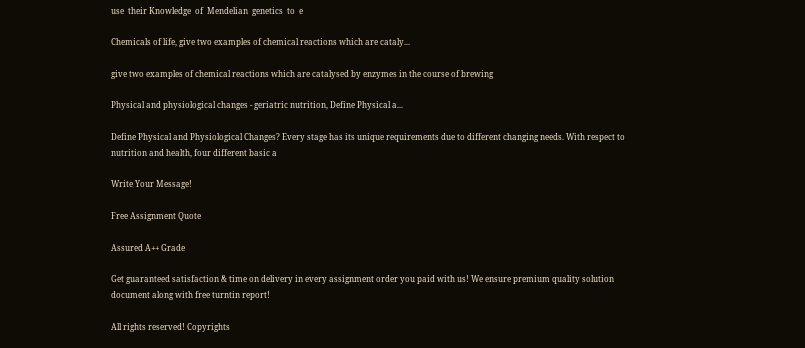use  their Knowledge  of  Mendelian  genetics  to  e

Chemicals of life, give two examples of chemical reactions which are cataly...

give two examples of chemical reactions which are catalysed by enzymes in the course of brewing

Physical and physiological changes - geriatric nutrition, Define Physical a...

Define Physical and Physiological Changes? Every stage has its unique requirements due to different changing needs. With respect to nutrition and health, four different basic a

Write Your Message!

Free Assignment Quote

Assured A++ Grade

Get guaranteed satisfaction & time on delivery in every assignment order you paid with us! We ensure premium quality solution document along with free turntin report!

All rights reserved! Copyrights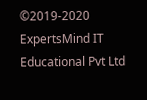©2019-2020 ExpertsMind IT Educational Pvt Ltd